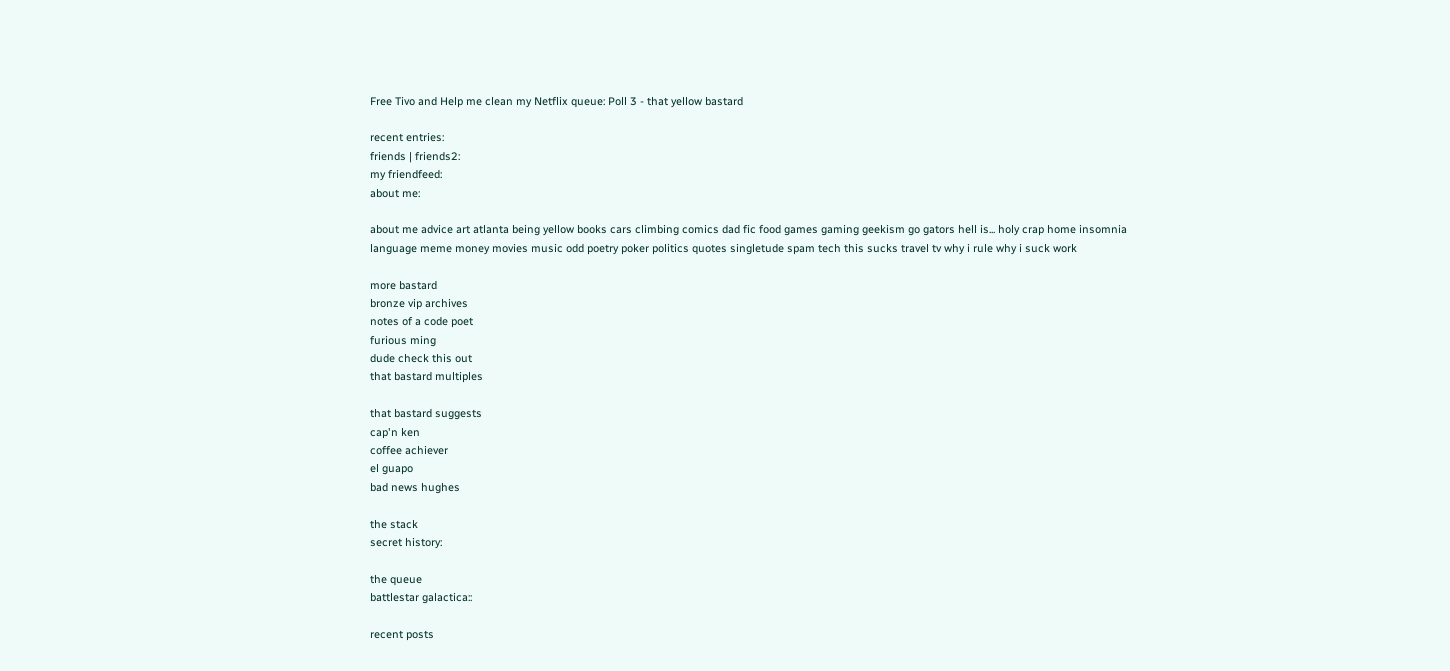Free Tivo and Help me clean my Netflix queue: Poll 3 - that yellow bastard

recent entries:
friends | friends2:
my friendfeed:
about me:

about me advice art atlanta being yellow books cars climbing comics dad fic food games gaming geekism go gators hell is... holy crap home insomnia language meme money movies music odd poetry poker politics quotes singletude spam tech this sucks travel tv why i rule why i suck work

more bastard
bronze vip archives
notes of a code poet
furious ming
dude check this out
that bastard multiples

that bastard suggests
cap'n ken
coffee achiever
el guapo
bad news hughes

the stack
secret history:

the queue
battlestar galactica::

recent posts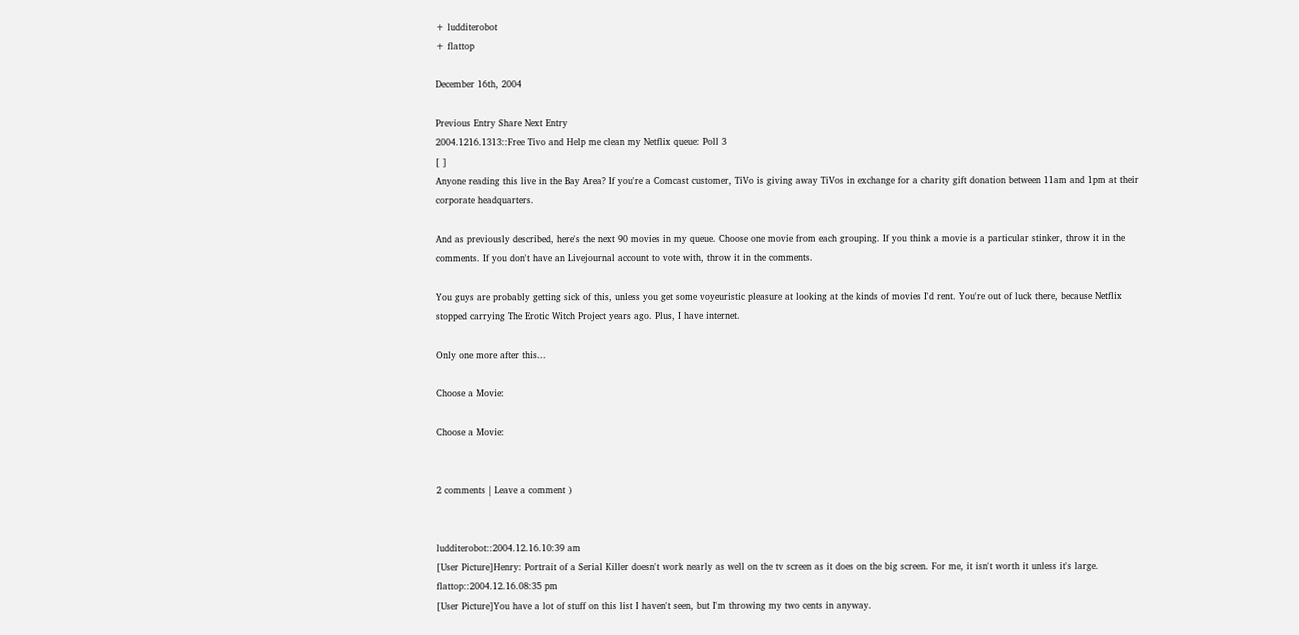+ ludditerobot
+ flattop

December 16th, 2004

Previous Entry Share Next Entry
2004.1216.1313::Free Tivo and Help me clean my Netflix queue: Poll 3
[ ]
Anyone reading this live in the Bay Area? If you're a Comcast customer, TiVo is giving away TiVos in exchange for a charity gift donation between 11am and 1pm at their corporate headquarters.

And as previously described, here's the next 90 movies in my queue. Choose one movie from each grouping. If you think a movie is a particular stinker, throw it in the comments. If you don't have an Livejournal account to vote with, throw it in the comments.

You guys are probably getting sick of this, unless you get some voyeuristic pleasure at looking at the kinds of movies I'd rent. You're out of luck there, because Netflix stopped carrying The Erotic Witch Project years ago. Plus, I have internet.

Only one more after this...

Choose a Movie:

Choose a Movie:


2 comments | Leave a comment )


ludditerobot::2004.12.16.10:39 am
[User Picture]Henry: Portrait of a Serial Killer doesn't work nearly as well on the tv screen as it does on the big screen. For me, it isn't worth it unless it's large.
flattop::2004.12.16.08:35 pm
[User Picture]You have a lot of stuff on this list I haven't seen, but I'm throwing my two cents in anyway.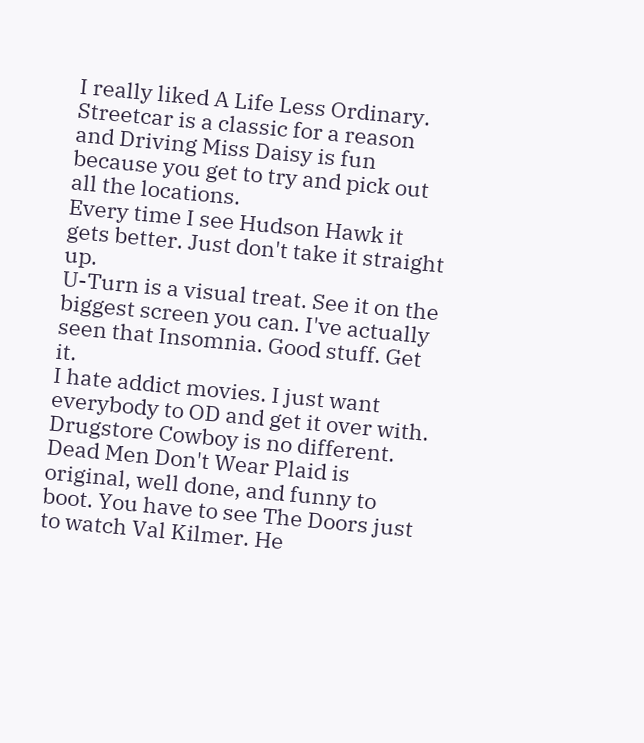I really liked A Life Less Ordinary. Streetcar is a classic for a reason and Driving Miss Daisy is fun because you get to try and pick out all the locations.
Every time I see Hudson Hawk it gets better. Just don't take it straight up.
U-Turn is a visual treat. See it on the biggest screen you can. I've actually seen that Insomnia. Good stuff. Get it.
I hate addict movies. I just want everybody to OD and get it over with. Drugstore Cowboy is no different. Dead Men Don't Wear Plaid is original, well done, and funny to boot. You have to see The Doors just to watch Val Kilmer. He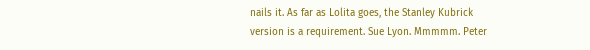nails it. As far as Lolita goes, the Stanley Kubrick version is a requirement. Sue Lyon. Mmmmm. Peter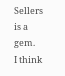Sellers is a gem.
I think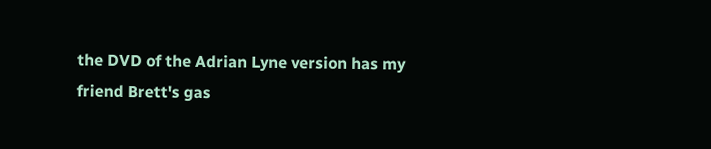the DVD of the Adrian Lyne version has my friend Brett's gas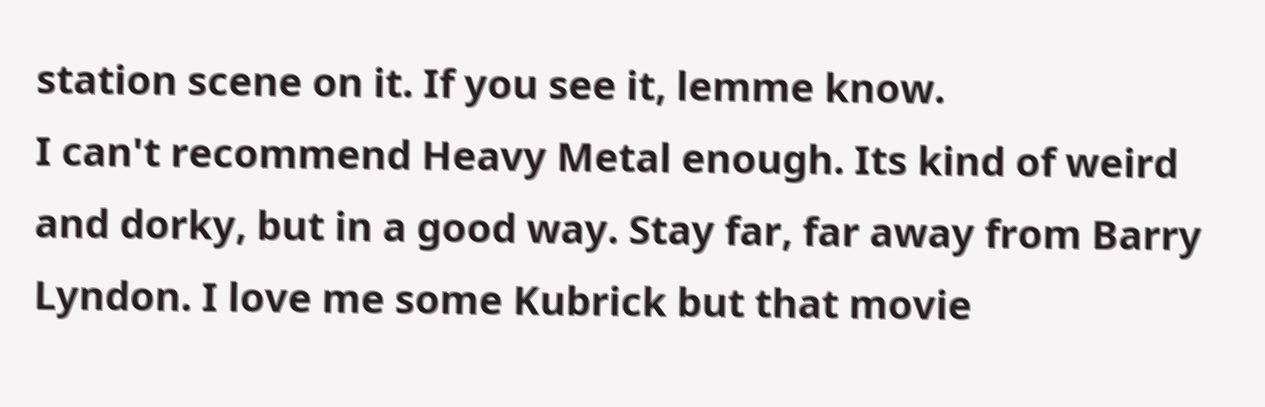station scene on it. If you see it, lemme know.
I can't recommend Heavy Metal enough. Its kind of weird and dorky, but in a good way. Stay far, far away from Barry Lyndon. I love me some Kubrick but that movie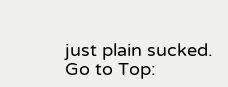just plain sucked.
Go to Top: